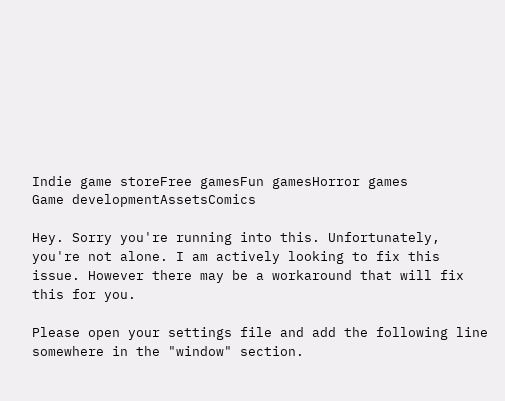Indie game storeFree gamesFun gamesHorror games
Game developmentAssetsComics

Hey. Sorry you're running into this. Unfortunately, you're not alone. I am actively looking to fix this issue. However there may be a workaround that will fix this for you.

Please open your settings file and add the following line somewhere in the "window" section.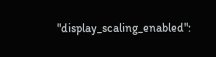"display_scaling_enabled":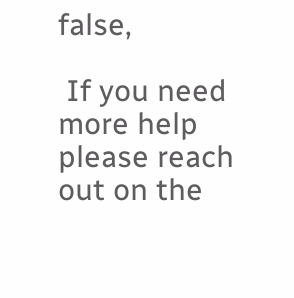false,

 If you need more help please reach out on the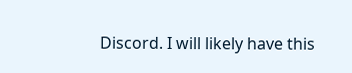Discord. I will likely have this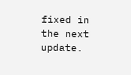fixed in the next update.